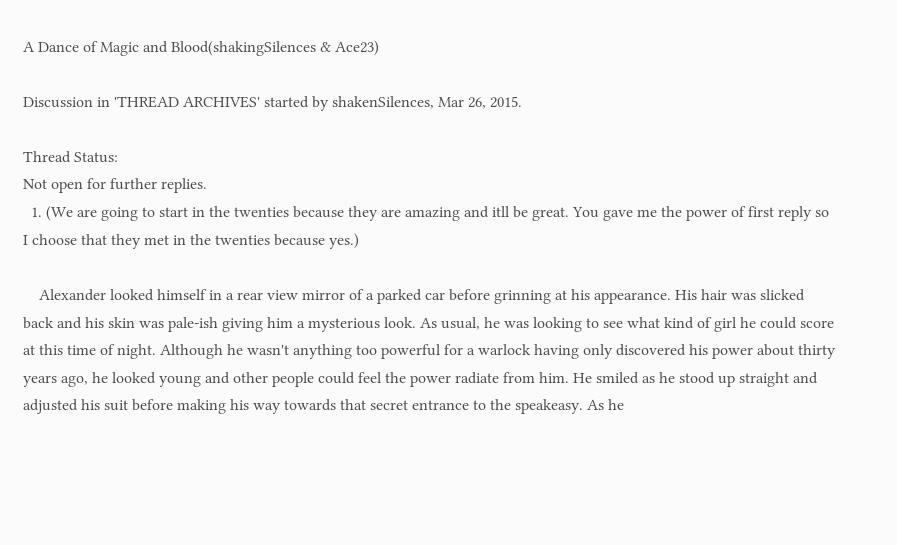A Dance of Magic and Blood(shakingSilences & Ace23)

Discussion in 'THREAD ARCHIVES' started by shakenSilences, Mar 26, 2015.

Thread Status:
Not open for further replies.
  1. (We are going to start in the twenties because they are amazing and itll be great. You gave me the power of first reply so I choose that they met in the twenties because yes.)

    Alexander looked himself in a rear view mirror of a parked car before grinning at his appearance. His hair was slicked back and his skin was pale-ish giving him a mysterious look. As usual, he was looking to see what kind of girl he could score at this time of night. Although he wasn't anything too powerful for a warlock having only discovered his power about thirty years ago, he looked young and other people could feel the power radiate from him. He smiled as he stood up straight and adjusted his suit before making his way towards that secret entrance to the speakeasy. As he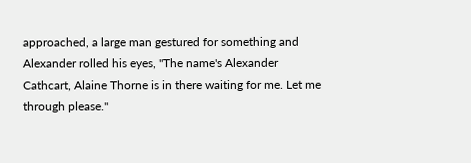approached, a large man gestured for something and Alexander rolled his eyes, "The name's Alexander Cathcart, Alaine Thorne is in there waiting for me. Let me through please."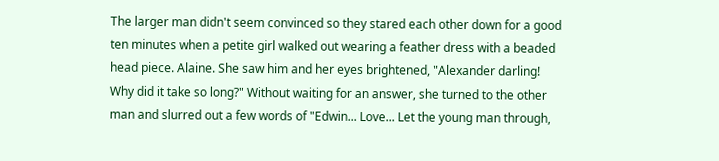The larger man didn't seem convinced so they stared each other down for a good ten minutes when a petite girl walked out wearing a feather dress with a beaded head piece. Alaine. She saw him and her eyes brightened, "Alexander darling! Why did it take so long?" Without waiting for an answer, she turned to the other man and slurred out a few words of "Edwin... Love... Let the young man through,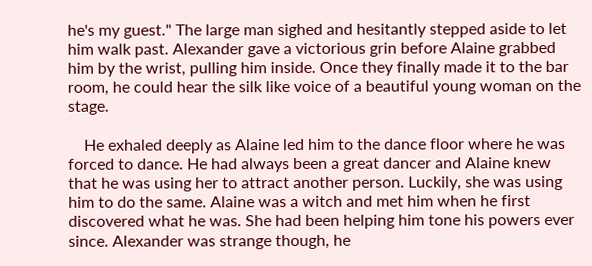he's my guest." The large man sighed and hesitantly stepped aside to let him walk past. Alexander gave a victorious grin before Alaine grabbed him by the wrist, pulling him inside. Once they finally made it to the bar room, he could hear the silk like voice of a beautiful young woman on the stage.

    He exhaled deeply as Alaine led him to the dance floor where he was forced to dance. He had always been a great dancer and Alaine knew that he was using her to attract another person. Luckily, she was using him to do the same. Alaine was a witch and met him when he first discovered what he was. She had been helping him tone his powers ever since. Alexander was strange though, he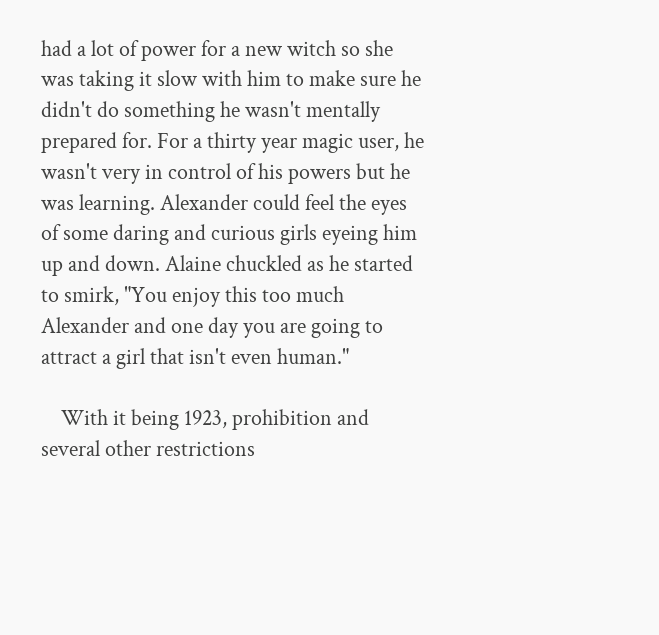had a lot of power for a new witch so she was taking it slow with him to make sure he didn't do something he wasn't mentally prepared for. For a thirty year magic user, he wasn't very in control of his powers but he was learning. Alexander could feel the eyes of some daring and curious girls eyeing him up and down. Alaine chuckled as he started to smirk, "You enjoy this too much Alexander and one day you are going to attract a girl that isn't even human."

    With it being 1923, prohibition and several other restrictions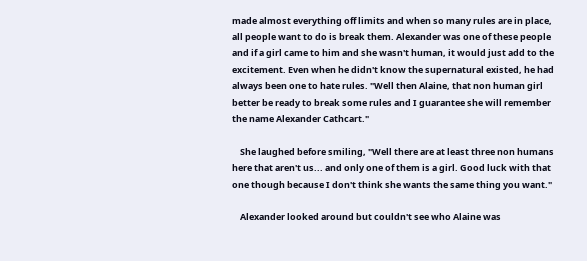made almost everything off limits and when so many rules are in place, all people want to do is break them. Alexander was one of these people and if a girl came to him and she wasn't human, it would just add to the excitement. Even when he didn't know the supernatural existed, he had always been one to hate rules. "Well then Alaine, that non human girl better be ready to break some rules and I guarantee she will remember the name Alexander Cathcart."

    She laughed before smiling, "Well there are at least three non humans here that aren't us... and only one of them is a girl. Good luck with that one though because I don't think she wants the same thing you want."

    Alexander looked around but couldn't see who Alaine was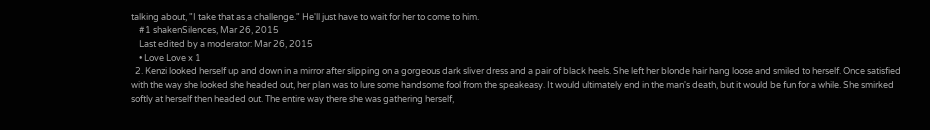talking about, "I take that as a challenge." He'll just have to wait for her to come to him.
    #1 shakenSilences, Mar 26, 2015
    Last edited by a moderator: Mar 26, 2015
    • Love Love x 1
  2. Kenzi looked herself up and down in a mirror after slipping on a gorgeous dark sliver dress and a pair of black heels. She left her blonde hair hang loose and smiled to herself. Once satisfied with the way she looked she headed out, her plan was to lure some handsome fool from the speakeasy. It would ultimately end in the man's death, but it would be fun for a while. She smirked softly at herself then headed out. The entire way there she was gathering herself,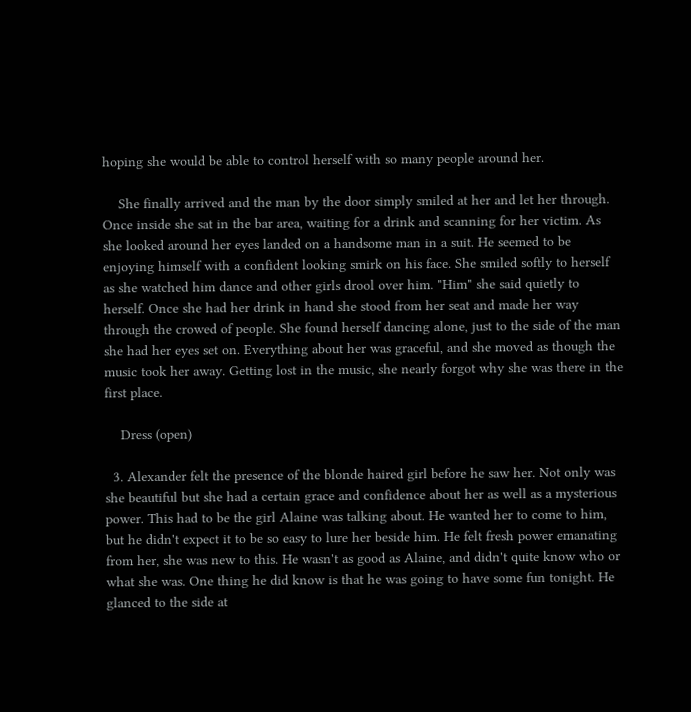hoping she would be able to control herself with so many people around her.

    She finally arrived and the man by the door simply smiled at her and let her through. Once inside she sat in the bar area, waiting for a drink and scanning for her victim. As she looked around her eyes landed on a handsome man in a suit. He seemed to be enjoying himself with a confident looking smirk on his face. She smiled softly to herself as she watched him dance and other girls drool over him. "Him" she said quietly to herself. Once she had her drink in hand she stood from her seat and made her way through the crowed of people. She found herself dancing alone, just to the side of the man she had her eyes set on. Everything about her was graceful, and she moved as though the music took her away. Getting lost in the music, she nearly forgot why she was there in the first place.

    Dress (open)

  3. Alexander felt the presence of the blonde haired girl before he saw her. Not only was she beautiful but she had a certain grace and confidence about her as well as a mysterious power. This had to be the girl Alaine was talking about. He wanted her to come to him, but he didn't expect it to be so easy to lure her beside him. He felt fresh power emanating from her, she was new to this. He wasn't as good as Alaine, and didn't quite know who or what she was. One thing he did know is that he was going to have some fun tonight. He glanced to the side at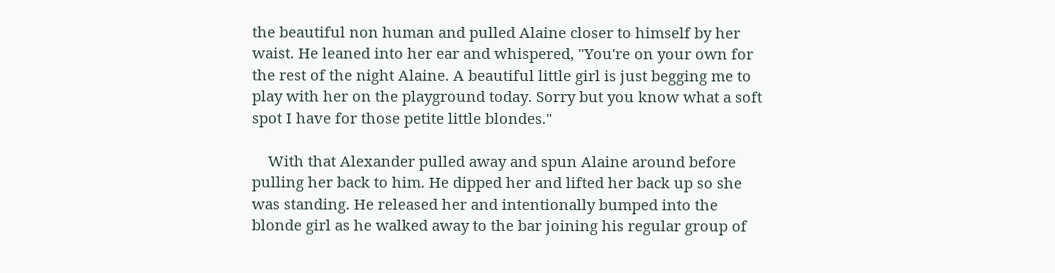the beautiful non human and pulled Alaine closer to himself by her waist. He leaned into her ear and whispered, "You're on your own for the rest of the night Alaine. A beautiful little girl is just begging me to play with her on the playground today. Sorry but you know what a soft spot I have for those petite little blondes."

    With that Alexander pulled away and spun Alaine around before pulling her back to him. He dipped her and lifted her back up so she was standing. He released her and intentionally bumped into the blonde girl as he walked away to the bar joining his regular group of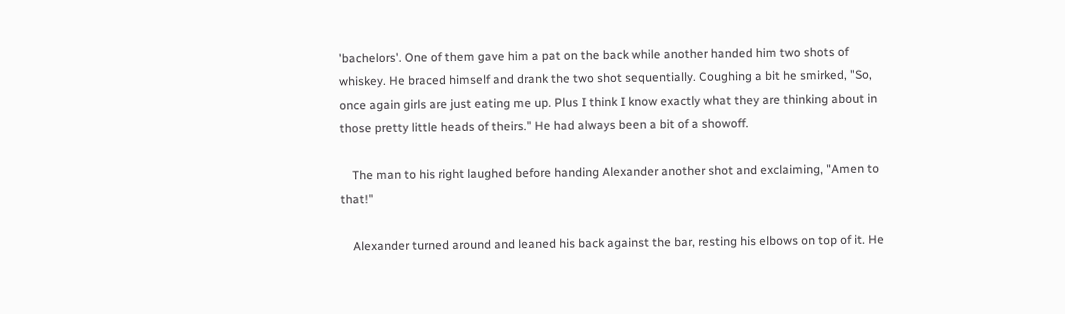'bachelors'. One of them gave him a pat on the back while another handed him two shots of whiskey. He braced himself and drank the two shot sequentially. Coughing a bit he smirked, "So, once again girls are just eating me up. Plus I think I know exactly what they are thinking about in those pretty little heads of theirs." He had always been a bit of a showoff.

    The man to his right laughed before handing Alexander another shot and exclaiming, "Amen to that!"

    Alexander turned around and leaned his back against the bar, resting his elbows on top of it. He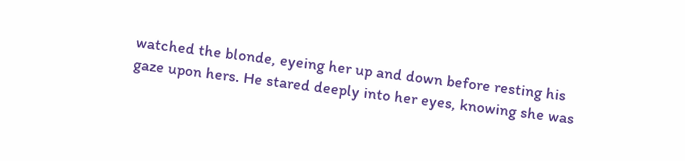watched the blonde, eyeing her up and down before resting his gaze upon hers. He stared deeply into her eyes, knowing she was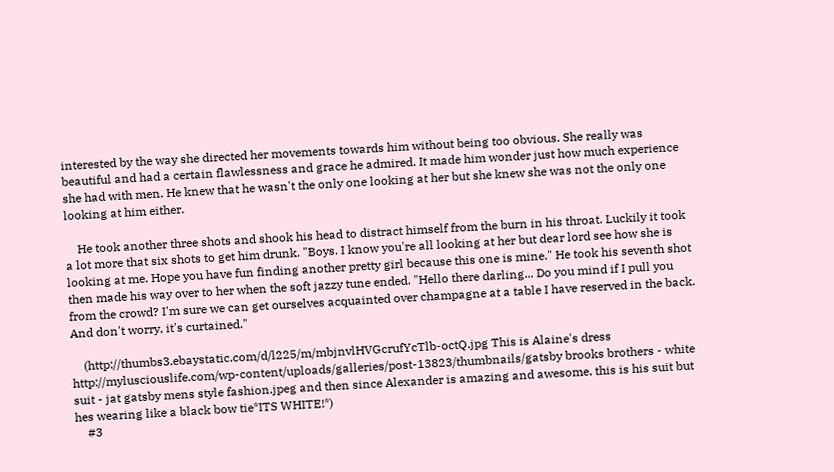interested by the way she directed her movements towards him without being too obvious. She really was beautiful and had a certain flawlessness and grace he admired. It made him wonder just how much experience she had with men. He knew that he wasn't the only one looking at her but she knew she was not the only one looking at him either.

    He took another three shots and shook his head to distract himself from the burn in his throat. Luckily it took a lot more that six shots to get him drunk. "Boys. I know you're all looking at her but dear lord see how she is looking at me. Hope you have fun finding another pretty girl because this one is mine." He took his seventh shot then made his way over to her when the soft jazzy tune ended. "Hello there darling... Do you mind if I pull you from the crowd? I'm sure we can get ourselves acquainted over champagne at a table I have reserved in the back. And don't worry, it's curtained."

    (http://thumbs3.ebaystatic.com/d/l225/m/mbjnvlHVGcrufYcTlb-octQ.jpg This is Alaine's dress http://mylusciouslife.com/wp-content/uploads/galleries/post-13823/thumbnails/gatsby brooks brothers - white suit - jat gatsby mens style fashion.jpeg and then since Alexander is amazing and awesome, this is his suit but hes wearing like a black bow tie*ITS WHITE!*)
    #3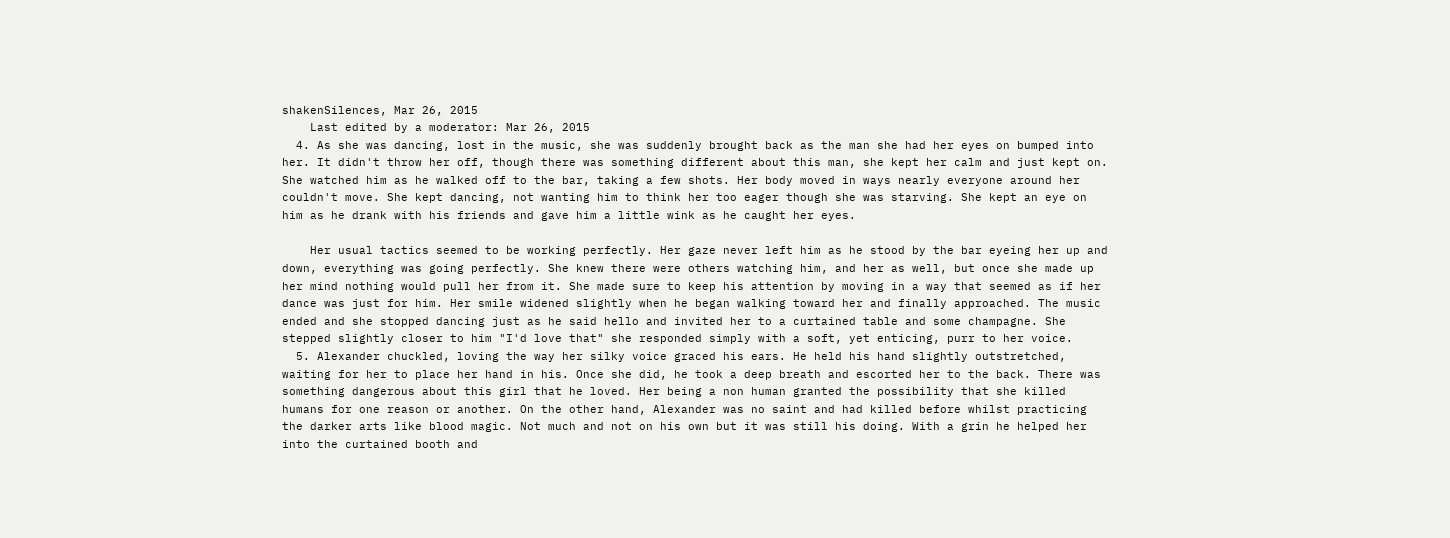shakenSilences, Mar 26, 2015
    Last edited by a moderator: Mar 26, 2015
  4. As she was dancing, lost in the music, she was suddenly brought back as the man she had her eyes on bumped into her. It didn't throw her off, though there was something different about this man, she kept her calm and just kept on. She watched him as he walked off to the bar, taking a few shots. Her body moved in ways nearly everyone around her couldn't move. She kept dancing, not wanting him to think her too eager though she was starving. She kept an eye on him as he drank with his friends and gave him a little wink as he caught her eyes.

    Her usual tactics seemed to be working perfectly. Her gaze never left him as he stood by the bar eyeing her up and down, everything was going perfectly. She knew there were others watching him, and her as well, but once she made up her mind nothing would pull her from it. She made sure to keep his attention by moving in a way that seemed as if her dance was just for him. Her smile widened slightly when he began walking toward her and finally approached. The music ended and she stopped dancing just as he said hello and invited her to a curtained table and some champagne. She stepped slightly closer to him "I'd love that" she responded simply with a soft, yet enticing, purr to her voice.
  5. Alexander chuckled, loving the way her silky voice graced his ears. He held his hand slightly outstretched, waiting for her to place her hand in his. Once she did, he took a deep breath and escorted her to the back. There was something dangerous about this girl that he loved. Her being a non human granted the possibility that she killed humans for one reason or another. On the other hand, Alexander was no saint and had killed before whilst practicing the darker arts like blood magic. Not much and not on his own but it was still his doing. With a grin he helped her into the curtained booth and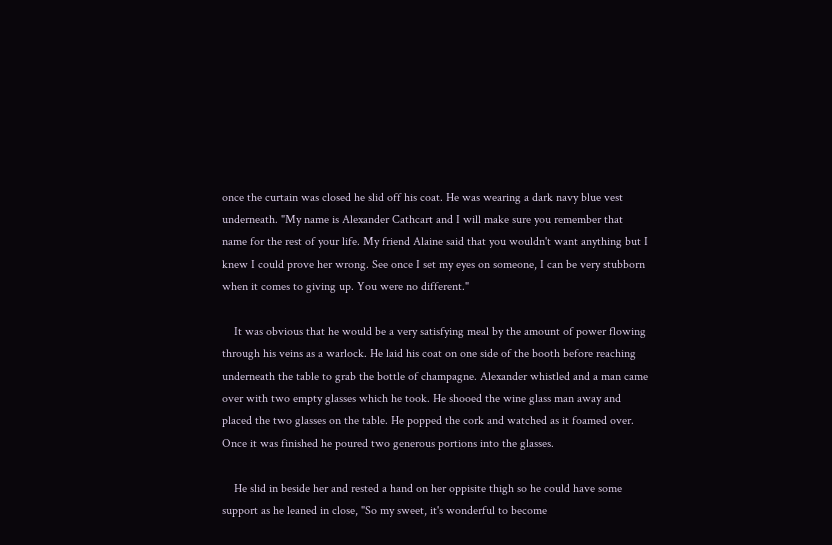once the curtain was closed he slid off his coat. He was wearing a dark navy blue vest underneath. "My name is Alexander Cathcart and I will make sure you remember that name for the rest of your life. My friend Alaine said that you wouldn't want anything but I knew I could prove her wrong. See once I set my eyes on someone, I can be very stubborn when it comes to giving up. You were no different."

    It was obvious that he would be a very satisfying meal by the amount of power flowing through his veins as a warlock. He laid his coat on one side of the booth before reaching underneath the table to grab the bottle of champagne. Alexander whistled and a man came over with two empty glasses which he took. He shooed the wine glass man away and placed the two glasses on the table. He popped the cork and watched as it foamed over. Once it was finished he poured two generous portions into the glasses.

    He slid in beside her and rested a hand on her oppisite thigh so he could have some support as he leaned in close, "So my sweet, it's wonderful to become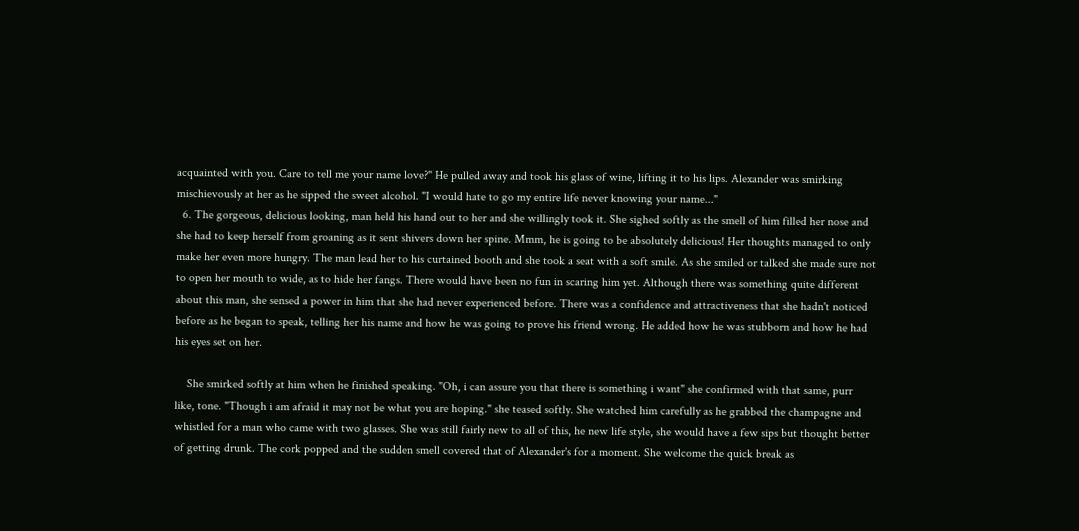acquainted with you. Care to tell me your name love?" He pulled away and took his glass of wine, lifting it to his lips. Alexander was smirking mischievously at her as he sipped the sweet alcohol. "I would hate to go my entire life never knowing your name..."
  6. The gorgeous, delicious looking, man held his hand out to her and she willingly took it. She sighed softly as the smell of him filled her nose and she had to keep herself from groaning as it sent shivers down her spine. Mmm, he is going to be absolutely delicious! Her thoughts managed to only make her even more hungry. The man lead her to his curtained booth and she took a seat with a soft smile. As she smiled or talked she made sure not to open her mouth to wide, as to hide her fangs. There would have been no fun in scaring him yet. Although there was something quite different about this man, she sensed a power in him that she had never experienced before. There was a confidence and attractiveness that she hadn't noticed before as he began to speak, telling her his name and how he was going to prove his friend wrong. He added how he was stubborn and how he had his eyes set on her.

    She smirked softly at him when he finished speaking. "Oh, i can assure you that there is something i want" she confirmed with that same, purr like, tone. "Though i am afraid it may not be what you are hoping." she teased softly. She watched him carefully as he grabbed the champagne and whistled for a man who came with two glasses. She was still fairly new to all of this, he new life style, she would have a few sips but thought better of getting drunk. The cork popped and the sudden smell covered that of Alexander's for a moment. She welcome the quick break as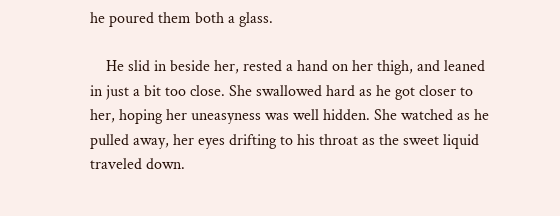he poured them both a glass.

    He slid in beside her, rested a hand on her thigh, and leaned in just a bit too close. She swallowed hard as he got closer to her, hoping her uneasyness was well hidden. She watched as he pulled away, her eyes drifting to his throat as the sweet liquid traveled down.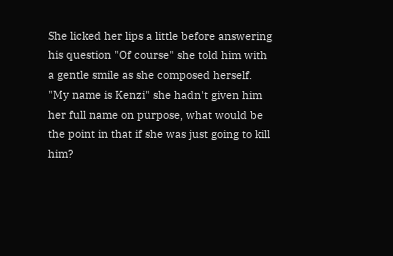She licked her lips a little before answering his question "Of course" she told him with a gentle smile as she composed herself. "My name is Kenzi" she hadn't given him her full name on purpose, what would be the point in that if she was just going to kill him?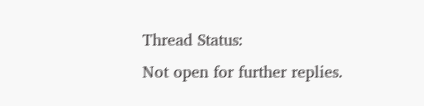Thread Status:
Not open for further replies.